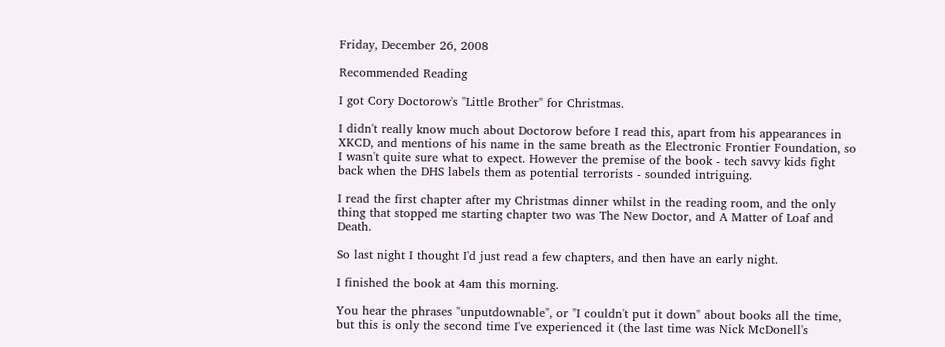Friday, December 26, 2008

Recommended Reading

I got Cory Doctorow's "Little Brother" for Christmas.

I didn't really know much about Doctorow before I read this, apart from his appearances in XKCD, and mentions of his name in the same breath as the Electronic Frontier Foundation, so I wasn't quite sure what to expect. However the premise of the book - tech savvy kids fight back when the DHS labels them as potential terrorists - sounded intriguing.

I read the first chapter after my Christmas dinner whilst in the reading room, and the only thing that stopped me starting chapter two was The New Doctor, and A Matter of Loaf and Death.

So last night I thought I'd just read a few chapters, and then have an early night.

I finished the book at 4am this morning.

You hear the phrases "unputdownable", or "I couldn't put it down" about books all the time, but this is only the second time I've experienced it (the last time was Nick McDonell's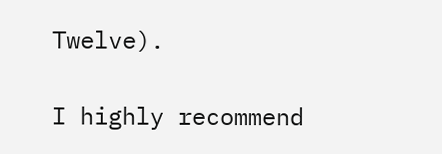Twelve).

I highly recommend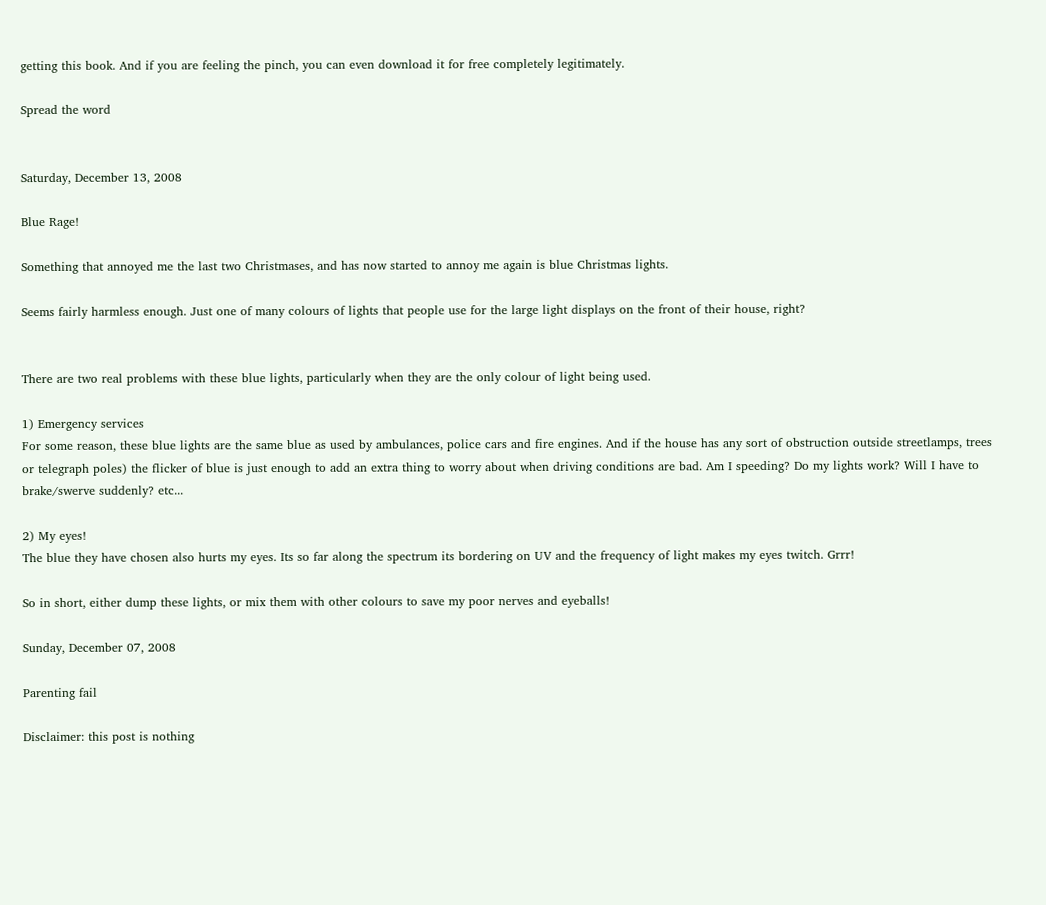getting this book. And if you are feeling the pinch, you can even download it for free completely legitimately.

Spread the word


Saturday, December 13, 2008

Blue Rage!

Something that annoyed me the last two Christmases, and has now started to annoy me again is blue Christmas lights.

Seems fairly harmless enough. Just one of many colours of lights that people use for the large light displays on the front of their house, right?


There are two real problems with these blue lights, particularly when they are the only colour of light being used.

1) Emergency services
For some reason, these blue lights are the same blue as used by ambulances, police cars and fire engines. And if the house has any sort of obstruction outside streetlamps, trees or telegraph poles) the flicker of blue is just enough to add an extra thing to worry about when driving conditions are bad. Am I speeding? Do my lights work? Will I have to brake/swerve suddenly? etc...

2) My eyes!
The blue they have chosen also hurts my eyes. Its so far along the spectrum its bordering on UV and the frequency of light makes my eyes twitch. Grrr!

So in short, either dump these lights, or mix them with other colours to save my poor nerves and eyeballs!

Sunday, December 07, 2008

Parenting fail

Disclaimer: this post is nothing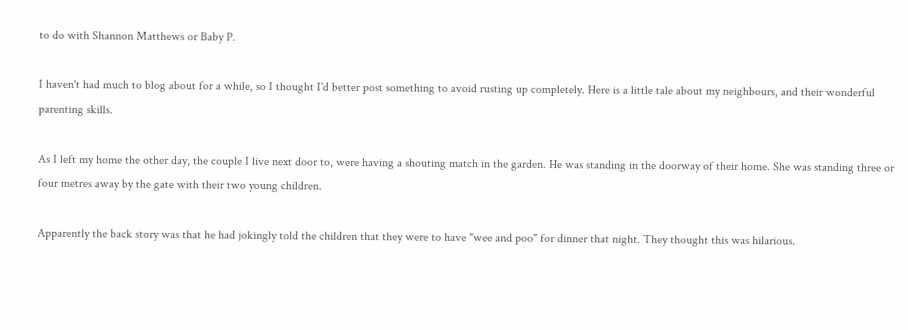to do with Shannon Matthews or Baby P.

I haven't had much to blog about for a while, so I thought I'd better post something to avoid rusting up completely. Here is a little tale about my neighbours, and their wonderful parenting skills.

As I left my home the other day, the couple I live next door to, were having a shouting match in the garden. He was standing in the doorway of their home. She was standing three or four metres away by the gate with their two young children.

Apparently the back story was that he had jokingly told the children that they were to have "wee and poo" for dinner that night. They thought this was hilarious.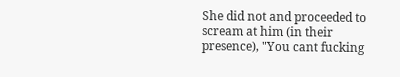She did not and proceeded to scream at him (in their presence), "You cant fucking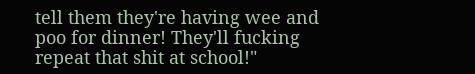tell them they're having wee and poo for dinner! They'll fucking repeat that shit at school!"